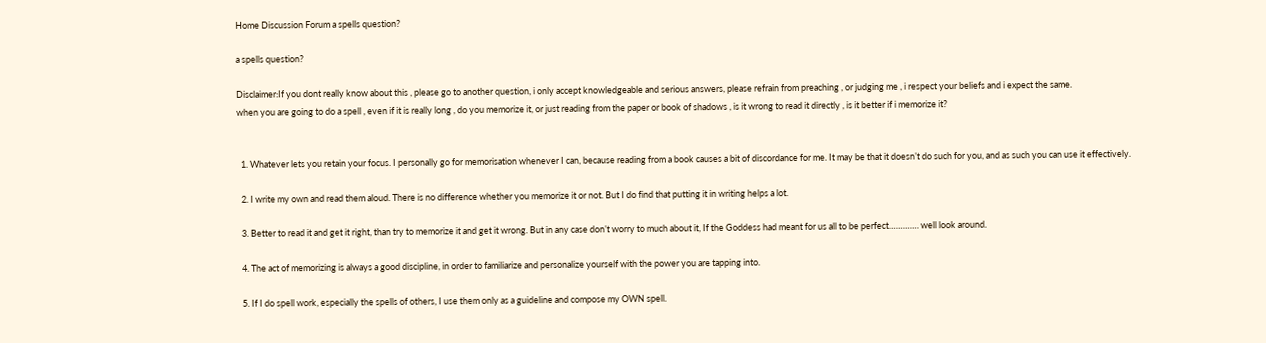Home Discussion Forum a spells question?

a spells question?

Disclaimer:If you dont really know about this , please go to another question, i only accept knowledgeable and serious answers, please refrain from preaching , or judging me , i respect your beliefs and i expect the same.
when you are going to do a spell , even if it is really long , do you memorize it, or just reading from the paper or book of shadows , is it wrong to read it directly , is it better if i memorize it?


  1. Whatever lets you retain your focus. I personally go for memorisation whenever I can, because reading from a book causes a bit of discordance for me. It may be that it doesn’t do such for you, and as such you can use it effectively.

  2. I write my own and read them aloud. There is no difference whether you memorize it or not. But I do find that putting it in writing helps a lot.

  3. Better to read it and get it right, than try to memorize it and get it wrong. But in any case don’t worry to much about it, If the Goddess had meant for us all to be perfect…………. well look around.

  4. The act of memorizing is always a good discipline, in order to familiarize and personalize yourself with the power you are tapping into.

  5. If I do spell work, especially the spells of others, I use them only as a guideline and compose my OWN spell.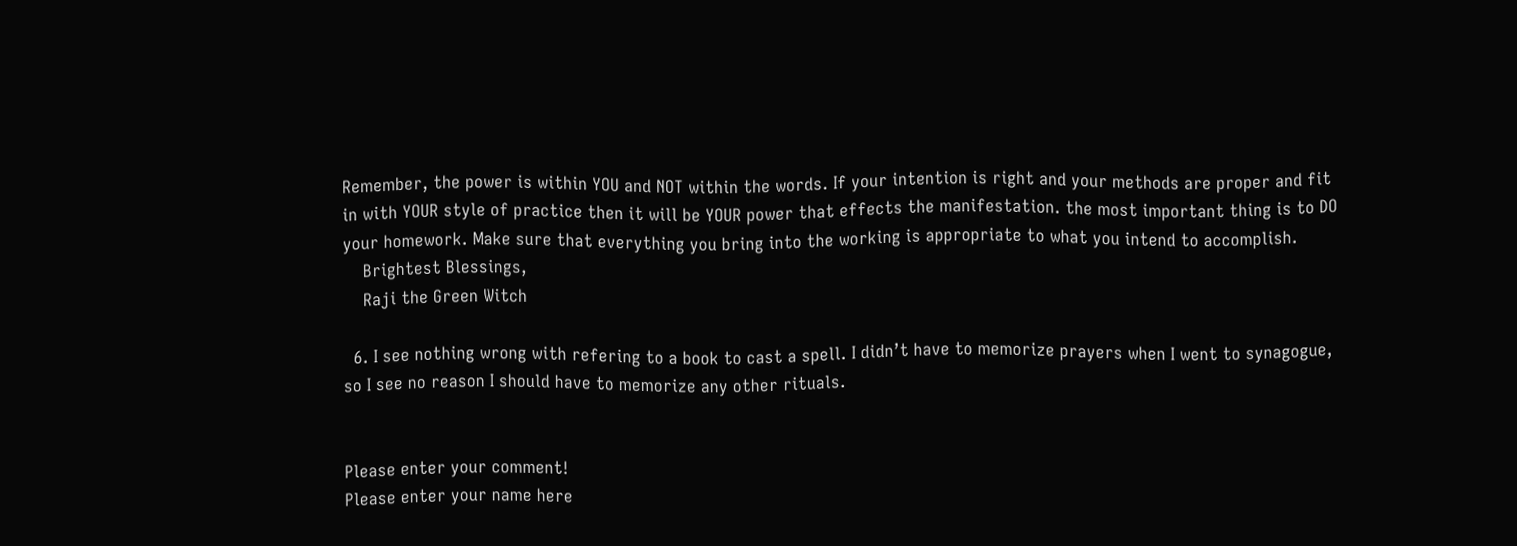Remember, the power is within YOU and NOT within the words. If your intention is right and your methods are proper and fit in with YOUR style of practice then it will be YOUR power that effects the manifestation. the most important thing is to DO your homework. Make sure that everything you bring into the working is appropriate to what you intend to accomplish.
    Brightest Blessings,
    Raji the Green Witch

  6. I see nothing wrong with refering to a book to cast a spell. I didn’t have to memorize prayers when I went to synagogue, so I see no reason I should have to memorize any other rituals.


Please enter your comment!
Please enter your name here